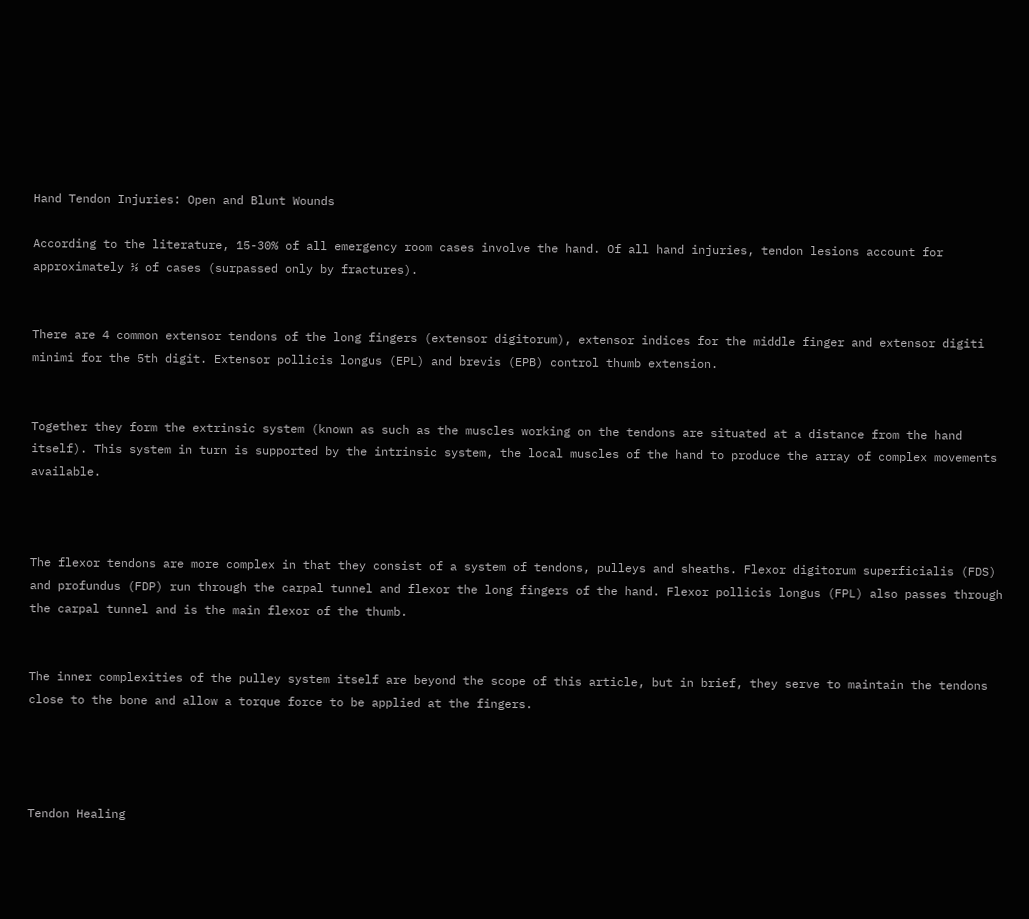Hand Tendon Injuries: Open and Blunt Wounds

According to the literature, 15-30% of all emergency room cases involve the hand. Of all hand injuries, tendon lesions account for approximately ⅓ of cases (surpassed only by fractures).


There are 4 common extensor tendons of the long fingers (extensor digitorum), extensor indices for the middle finger and extensor digiti minimi for the 5th digit. Extensor pollicis longus (EPL) and brevis (EPB) control thumb extension.


Together they form the extrinsic system (known as such as the muscles working on the tendons are situated at a distance from the hand itself). This system in turn is supported by the intrinsic system, the local muscles of the hand to produce the array of complex movements available.



The flexor tendons are more complex in that they consist of a system of tendons, pulleys and sheaths. Flexor digitorum superficialis (FDS) and profundus (FDP) run through the carpal tunnel and flexor the long fingers of the hand. Flexor pollicis longus (FPL) also passes through the carpal tunnel and is the main flexor of the thumb.


The inner complexities of the pulley system itself are beyond the scope of this article, but in brief, they serve to maintain the tendons close to the bone and allow a torque force to be applied at the fingers.




Tendon Healing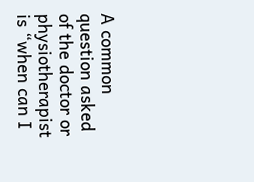A common question asked of the doctor or physiotherapist is “when can I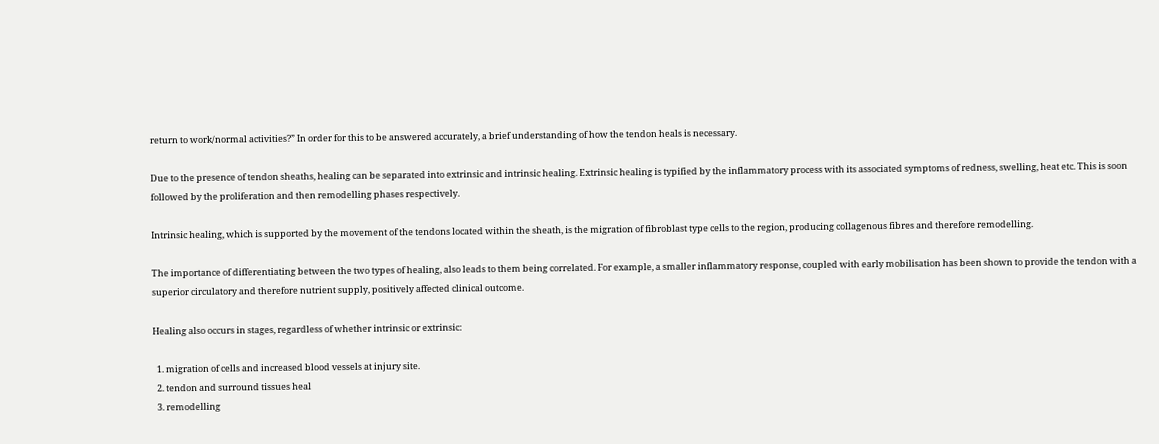return to work/normal activities?” In order for this to be answered accurately, a brief understanding of how the tendon heals is necessary.

Due to the presence of tendon sheaths, healing can be separated into extrinsic and intrinsic healing. Extrinsic healing is typified by the inflammatory process with its associated symptoms of redness, swelling, heat etc. This is soon followed by the proliferation and then remodelling phases respectively.

Intrinsic healing, which is supported by the movement of the tendons located within the sheath, is the migration of fibroblast type cells to the region, producing collagenous fibres and therefore remodelling.

The importance of differentiating between the two types of healing, also leads to them being correlated. For example, a smaller inflammatory response, coupled with early mobilisation has been shown to provide the tendon with a superior circulatory and therefore nutrient supply, positively affected clinical outcome.

Healing also occurs in stages, regardless of whether intrinsic or extrinsic:

  1. migration of cells and increased blood vessels at injury site.
  2. tendon and surround tissues heal
  3. remodelling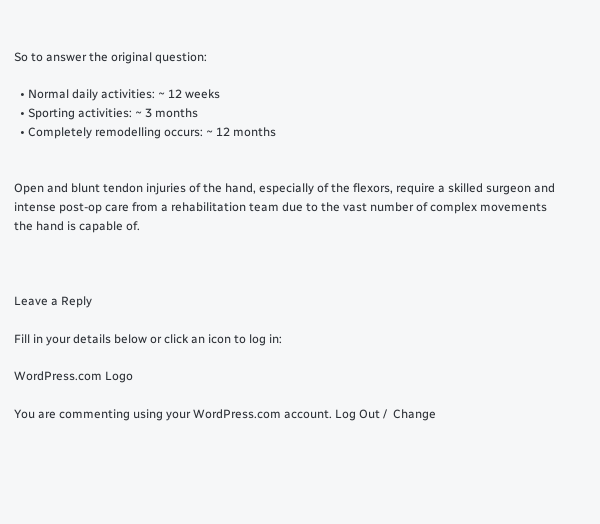So to answer the original question:

  • Normal daily activities: ~ 12 weeks
  • Sporting activities: ~ 3 months
  • Completely remodelling occurs: ~ 12 months


Open and blunt tendon injuries of the hand, especially of the flexors, require a skilled surgeon and intense post-op care from a rehabilitation team due to the vast number of complex movements the hand is capable of.



Leave a Reply

Fill in your details below or click an icon to log in:

WordPress.com Logo

You are commenting using your WordPress.com account. Log Out /  Change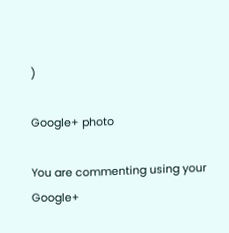)

Google+ photo

You are commenting using your Google+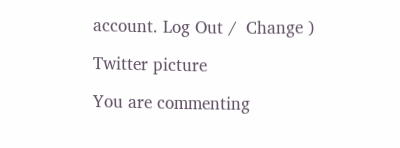account. Log Out /  Change )

Twitter picture

You are commenting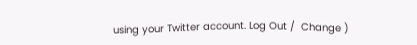using your Twitter account. Log Out /  Change )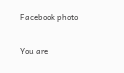Facebook photo

You are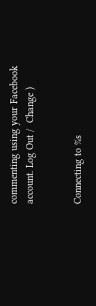commenting using your Facebook account. Log Out /  Change )


Connecting to %s